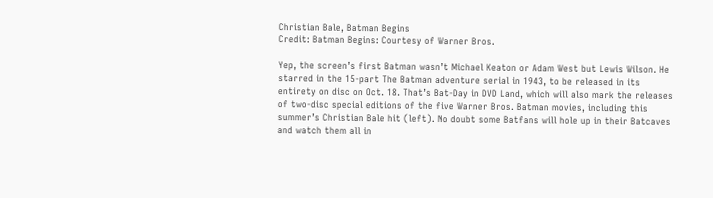Christian Bale, Batman Begins
Credit: Batman Begins: Courtesy of Warner Bros.

Yep, the screen’s first Batman wasn’t Michael Keaton or Adam West but Lewis Wilson. He starred in the 15-part The Batman adventure serial in 1943, to be released in its entirety on disc on Oct. 18. That’s Bat-Day in DVD Land, which will also mark the releases of two-disc special editions of the five Warner Bros. Batman movies, including this summer’s Christian Bale hit (left). No doubt some Batfans will hole up in their Batcaves and watch them all in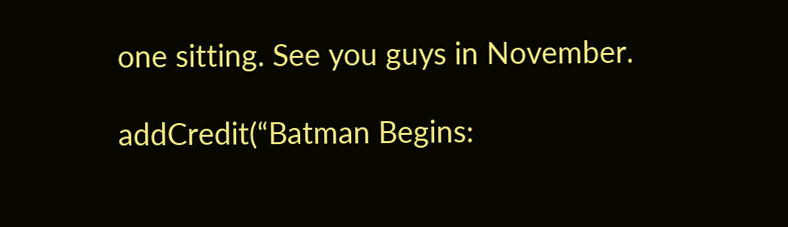one sitting. See you guys in November.

addCredit(“Batman Begins: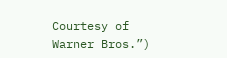Courtesy of Warner Bros.”)